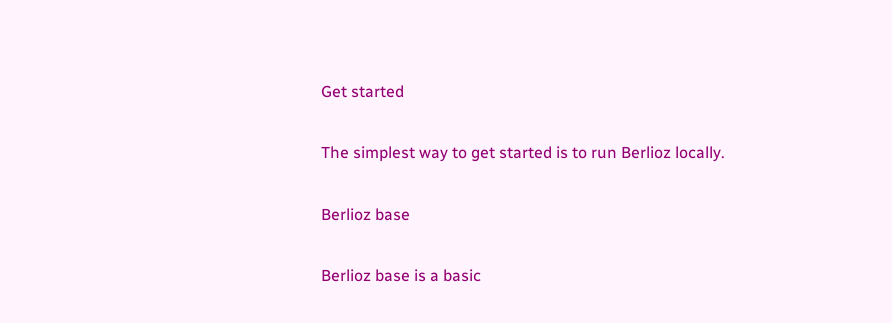Get started

The simplest way to get started is to run Berlioz locally.

Berlioz base

Berlioz base is a basic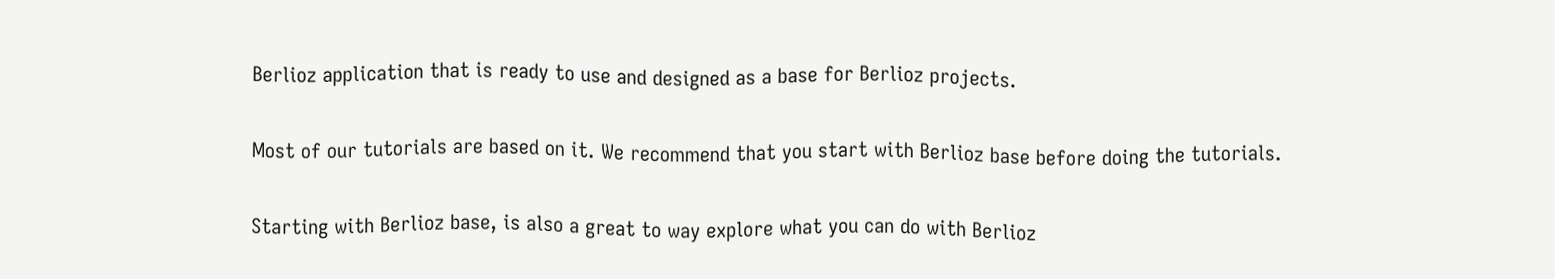Berlioz application that is ready to use and designed as a base for Berlioz projects.

Most of our tutorials are based on it. We recommend that you start with Berlioz base before doing the tutorials.

Starting with Berlioz base, is also a great to way explore what you can do with Berlioz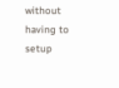without having to setup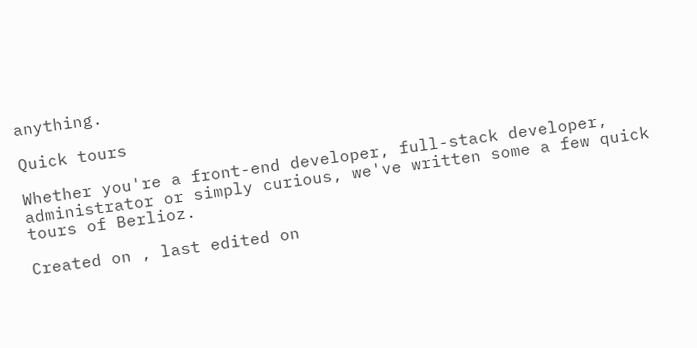anything.

Quick tours

Whether you're a front-end developer, full-stack developer, administrator or simply curious, we've written some a few quick tours of Berlioz.

Created on , last edited on